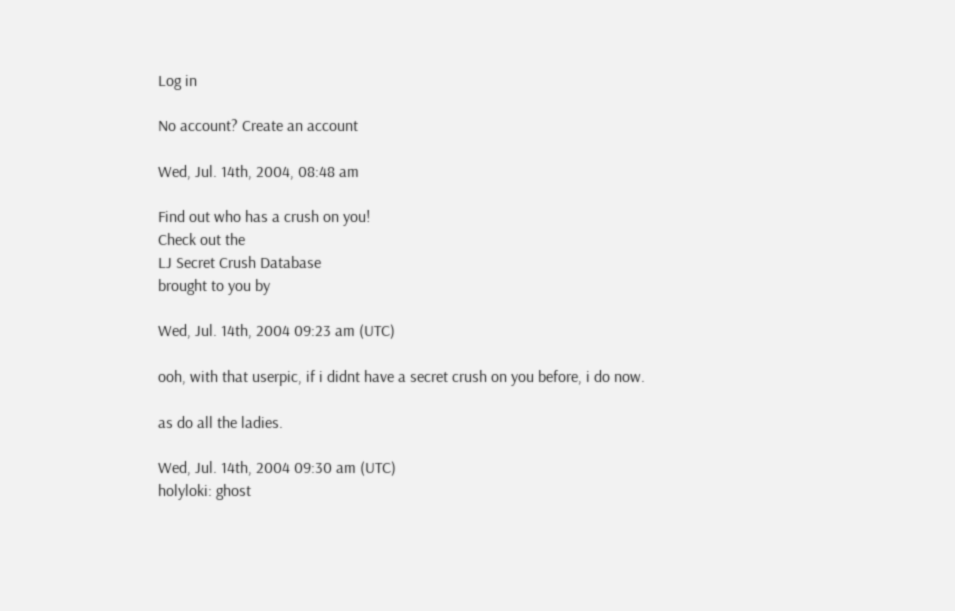Log in

No account? Create an account

Wed, Jul. 14th, 2004, 08:48 am

Find out who has a crush on you!
Check out the
LJ Secret Crush Database
brought to you by

Wed, Jul. 14th, 2004 09:23 am (UTC)

ooh, with that userpic, if i didnt have a secret crush on you before, i do now.

as do all the ladies.

Wed, Jul. 14th, 2004 09:30 am (UTC)
holyloki: ghost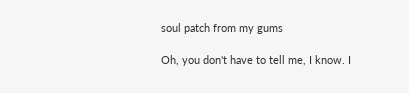soul patch from my gums

Oh, you don't have to tell me, I know. I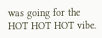was going for the HOT HOT HOT vibe.